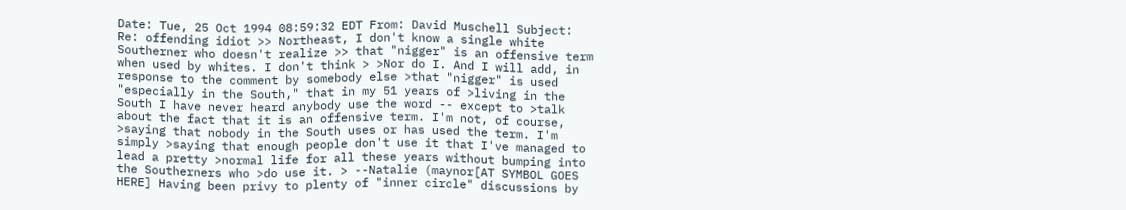Date: Tue, 25 Oct 1994 08:59:32 EDT From: David Muschell Subject: Re: offending idiot >> Northeast, I don't know a single white Southerner who doesn't realize >> that "nigger" is an offensive term when used by whites. I don't think > >Nor do I. And I will add, in response to the comment by somebody else >that "nigger" is used "especially in the South," that in my 51 years of >living in the South I have never heard anybody use the word -- except to >talk about the fact that it is an offensive term. I'm not, of course, >saying that nobody in the South uses or has used the term. I'm simply >saying that enough people don't use it that I've managed to lead a pretty >normal life for all these years without bumping into the Southerners who >do use it. > --Natalie (maynor[AT SYMBOL GOES HERE] Having been privy to plenty of "inner circle" discussions by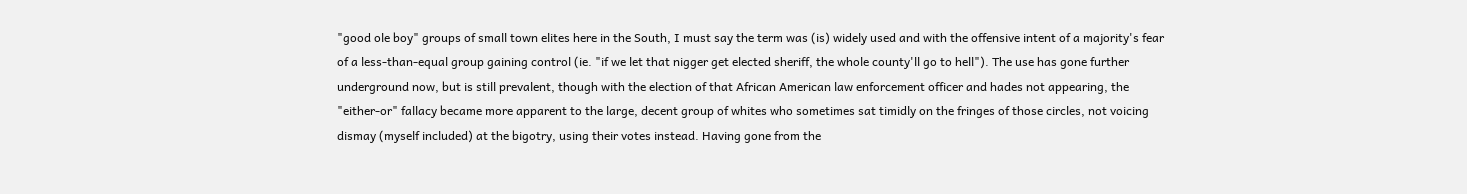"good ole boy" groups of small town elites here in the South, I must say the term was (is) widely used and with the offensive intent of a majority's fear of a less-than-equal group gaining control (ie. "if we let that nigger get elected sheriff, the whole county'll go to hell"). The use has gone further underground now, but is still prevalent, though with the election of that African American law enforcement officer and hades not appearing, the "either-or" fallacy became more apparent to the large, decent group of whites who sometimes sat timidly on the fringes of those circles, not voicing dismay (myself included) at the bigotry, using their votes instead. Having gone from the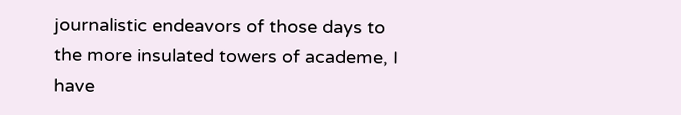journalistic endeavors of those days to the more insulated towers of academe, I have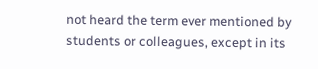not heard the term ever mentioned by students or colleagues, except in its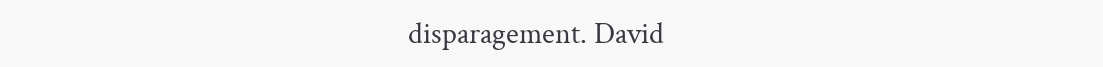disparagement. David